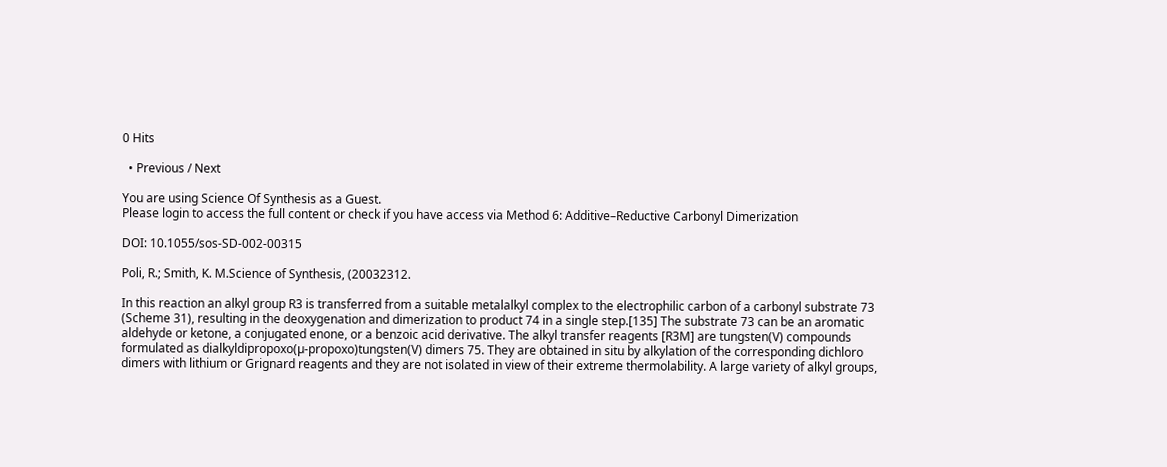0 Hits

  • Previous / Next

You are using Science Of Synthesis as a Guest.
Please login to access the full content or check if you have access via Method 6: Additive–Reductive Carbonyl Dimerization

DOI: 10.1055/sos-SD-002-00315

Poli, R.; Smith, K. M.Science of Synthesis, (20032312.

In this reaction an alkyl group R3 is transferred from a suitable metalalkyl complex to the electrophilic carbon of a carbonyl substrate 73 (Scheme 31), resulting in the deoxygenation and dimerization to product 74 in a single step.[135] The substrate 73 can be an aromatic aldehyde or ketone, a conjugated enone, or a benzoic acid derivative. The alkyl transfer reagents [R3M] are tungsten(V) compounds formulated as dialkyldipropoxo(µ-propoxo)tungsten(V) dimers 75. They are obtained in situ by alkylation of the corresponding dichloro dimers with lithium or Grignard reagents and they are not isolated in view of their extreme thermolability. A large variety of alkyl groups,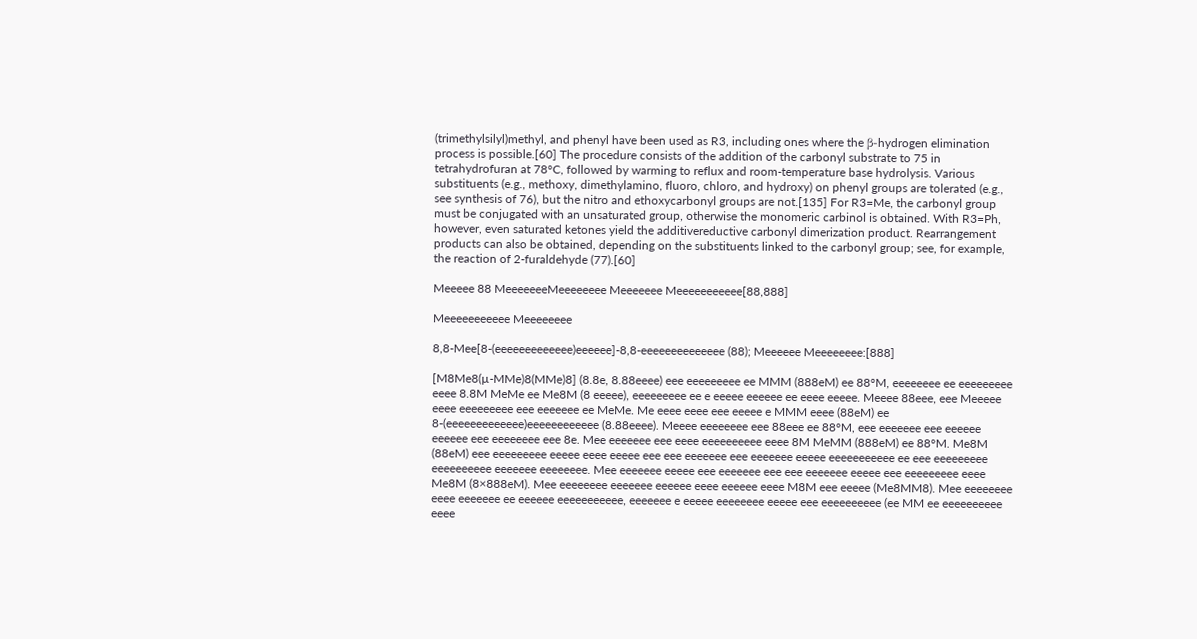(trimethylsilyl)methyl, and phenyl have been used as R3, including ones where the β-hydrogen elimination process is possible.[60] The procedure consists of the addition of the carbonyl substrate to 75 in tetrahydrofuran at 78°C, followed by warming to reflux and room-temperature base hydrolysis. Various substituents (e.g., methoxy, dimethylamino, fluoro, chloro, and hydroxy) on phenyl groups are tolerated (e.g., see synthesis of 76), but the nitro and ethoxycarbonyl groups are not.[135] For R3=Me, the carbonyl group must be conjugated with an unsaturated group, otherwise the monomeric carbinol is obtained. With R3=Ph, however, even saturated ketones yield the additivereductive carbonyl dimerization product. Rearrangement products can also be obtained, depending on the substituents linked to the carbonyl group; see, for example, the reaction of 2-furaldehyde (77).[60]

Meeeee 88 MeeeeeeeMeeeeeeee Meeeeeee Meeeeeeeeeee[88,888]

Meeeeeeeeeee Meeeeeeee

8,8-Mee[8-(eeeeeeeeeeeee)eeeeee]-8,8-eeeeeeeeeeeeee (88); Meeeeee Meeeeeeee:[888]

[M8Me8(µ-MMe)8(MMe)8] (8.8e, 8.88eeee) eee eeeeeeeee ee MMM (888eM) ee 88°M, eeeeeeee ee eeeeeeeee eeee 8.8M MeMe ee Me8M (8 eeeee), eeeeeeeee ee e eeeee eeeeee ee eeee eeeee. Meeee 88eee, eee Meeeee eeee eeeeeeeee eee eeeeeee ee MeMe. Me eeee eeee eee eeeee e MMM eeee (88eM) ee 8-(eeeeeeeeeeeee)eeeeeeeeeeee (8.88eeee). Meeee eeeeeeee eee 88eee ee 88°M, eee eeeeeee eee eeeeee eeeeee eee eeeeeeee eee 8e. Mee eeeeeee eee eeee eeeeeeeeee eeee 8M MeMM (888eM) ee 88°M. Me8M (88eM) eee eeeeeeeee eeeee eeee eeeee eee eee eeeeeee eee eeeeeee eeeee eeeeeeeeeee ee eee eeeeeeeee eeeeeeeeee eeeeeee eeeeeeee. Mee eeeeeee eeeee eee eeeeeee eee eee eeeeeee eeeee eee eeeeeeeee eeee Me8M (8×888eM). Mee eeeeeeee eeeeeee eeeeee eeee eeeeee eeee M8M eee eeeee (Me8MM8). Mee eeeeeeee eeee eeeeeee ee eeeeee eeeeeeeeeee, eeeeeee e eeeee eeeeeeee eeeee eee eeeeeeeeee (ee MM ee eeeeeeeeee eeee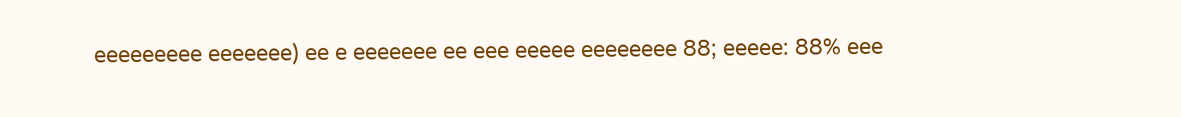eeeeeeeee eeeeeee) ee e eeeeeee ee eee eeeee eeeeeeee 88; eeeee: 88% eee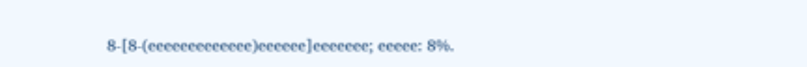8-[8-(eeeeeeeeeeeee)eeeeee]eeeeeee; eeeee: 8%.